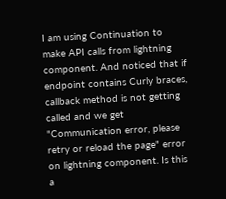I am using Continuation to make API calls from lightning component. And noticed that if endpoint contains Curly braces, callback method is not getting called and we get "Communication error, please retry or reload the page" error on lightning component. Is this a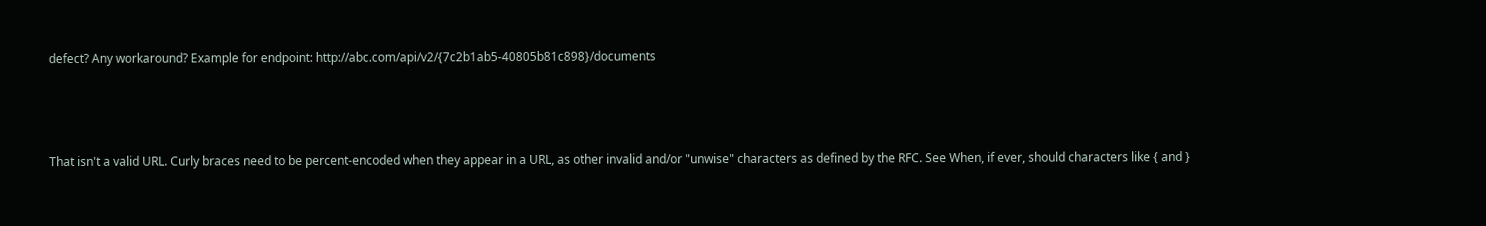defect? Any workaround? Example for endpoint: http://abc.com/api/v2/{7c2b1ab5-40805b81c898}/documents



That isn't a valid URL. Curly braces need to be percent-encoded when they appear in a URL, as other invalid and/or "unwise" characters as defined by the RFC. See When, if ever, should characters like { and }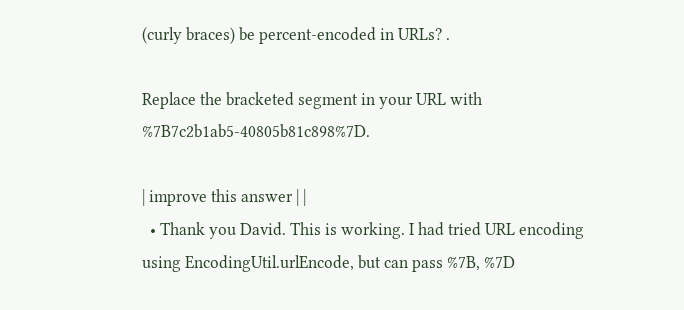(curly braces) be percent-encoded in URLs? .

Replace the bracketed segment in your URL with %7B7c2b1ab5-40805b81c898%7D.

| improve this answer | |
  • Thank you David. This is working. I had tried URL encoding using EncodingUtil.urlEncode, but can pass %7B, %7D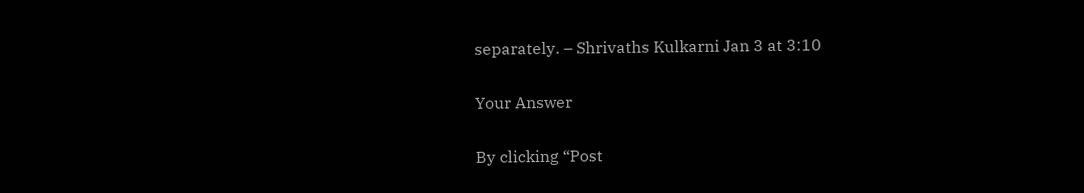separately. – Shrivaths Kulkarni Jan 3 at 3:10

Your Answer

By clicking “Post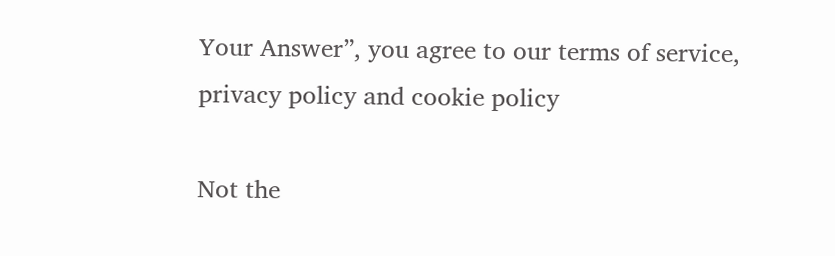Your Answer”, you agree to our terms of service, privacy policy and cookie policy

Not the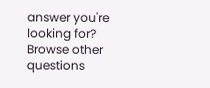answer you're looking for? Browse other questions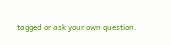tagged or ask your own question.